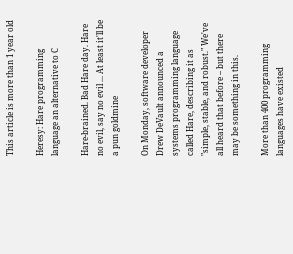This article is more than 1 year old

Heresy: Hare programming language an alternative to C

Hare-brained. Bad Hare day. Hare no evil, say no evil ... At least it'll be a pun goldmine

On Monday, software developer Drew DeVault announced a systems programming language called Hare, describing it as "simple, stable, and robust." We've all heard that before – but there may be something in this.

More than 400 programming languages have existed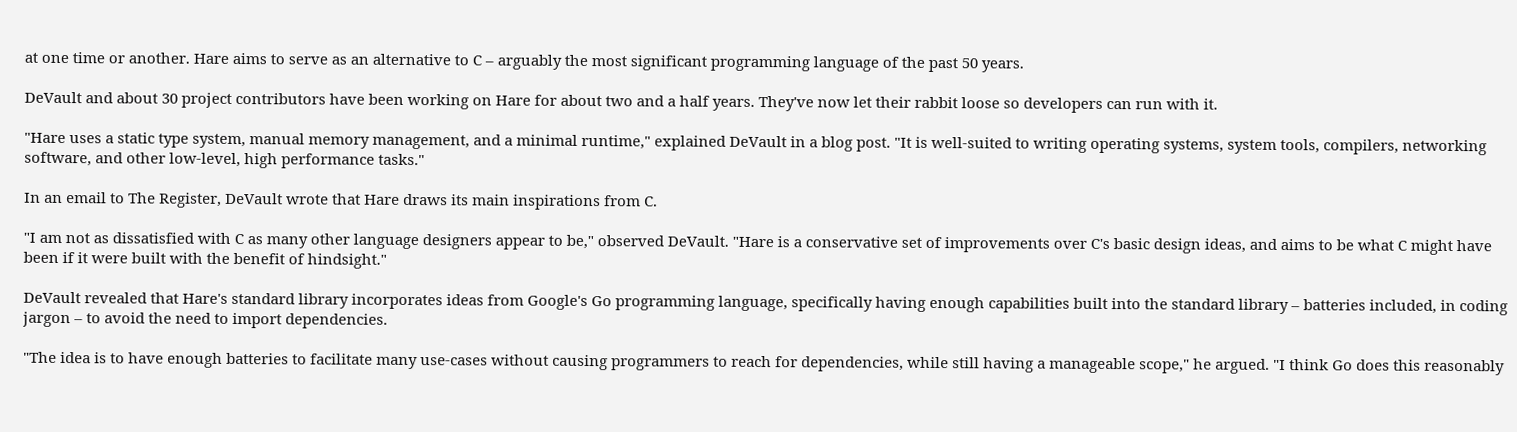at one time or another. Hare aims to serve as an alternative to C – arguably the most significant programming language of the past 50 years.

DeVault and about 30 project contributors have been working on Hare for about two and a half years. They've now let their rabbit loose so developers can run with it.

"Hare uses a static type system, manual memory management, and a minimal runtime," explained DeVault in a blog post. "It is well-suited to writing operating systems, system tools, compilers, networking software, and other low-level, high performance tasks."

In an email to The Register, DeVault wrote that Hare draws its main inspirations from C.

"I am not as dissatisfied with C as many other language designers appear to be," observed DeVault. "Hare is a conservative set of improvements over C's basic design ideas, and aims to be what C might have been if it were built with the benefit of hindsight."

DeVault revealed that Hare's standard library incorporates ideas from Google's Go programming language, specifically having enough capabilities built into the standard library – batteries included, in coding jargon – to avoid the need to import dependencies.

"The idea is to have enough batteries to facilitate many use-cases without causing programmers to reach for dependencies, while still having a manageable scope," he argued. "I think Go does this reasonably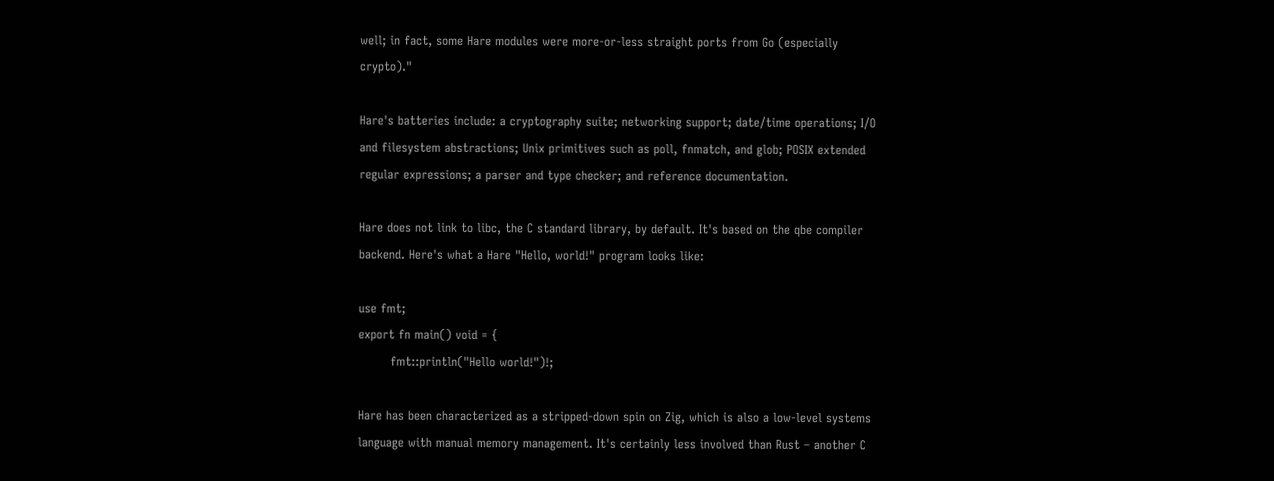well; in fact, some Hare modules were more-or-less straight ports from Go (especially crypto)."

Hare's batteries include: a cryptography suite; networking support; date/time operations; I/O and filesystem abstractions; Unix primitives such as poll, fnmatch, and glob; POSIX extended regular expressions; a parser and type checker; and reference documentation.

Hare does not link to libc, the C standard library, by default. It's based on the qbe compiler backend. Here's what a Hare "Hello, world!" program looks like:

use fmt;
export fn main() void = {
        fmt::println("Hello world!")!;

Hare has been characterized as a stripped-down spin on Zig, which is also a low-level systems language with manual memory management. It's certainly less involved than Rust – another C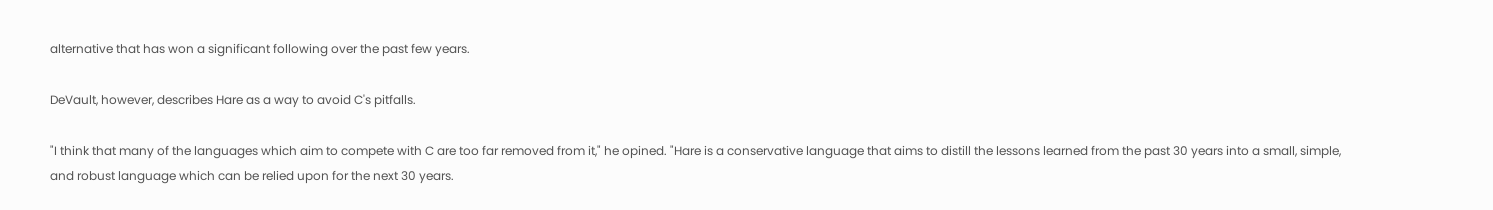alternative that has won a significant following over the past few years.

DeVault, however, describes Hare as a way to avoid C's pitfalls.

"I think that many of the languages which aim to compete with C are too far removed from it," he opined. "Hare is a conservative language that aims to distill the lessons learned from the past 30 years into a small, simple, and robust language which can be relied upon for the next 30 years.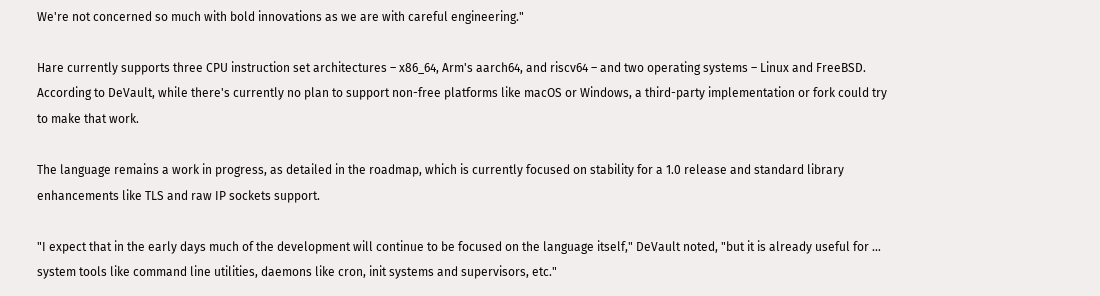We're not concerned so much with bold innovations as we are with careful engineering."

Hare currently supports three CPU instruction set architectures – x86_64, Arm's aarch64, and riscv64 – and two operating systems – Linux and FreeBSD. According to DeVault, while there's currently no plan to support non-free platforms like macOS or Windows, a third-party implementation or fork could try to make that work.

The language remains a work in progress, as detailed in the roadmap, which is currently focused on stability for a 1.0 release and standard library enhancements like TLS and raw IP sockets support.

"I expect that in the early days much of the development will continue to be focused on the language itself," DeVault noted, "but it is already useful for … system tools like command line utilities, daemons like cron, init systems and supervisors, etc."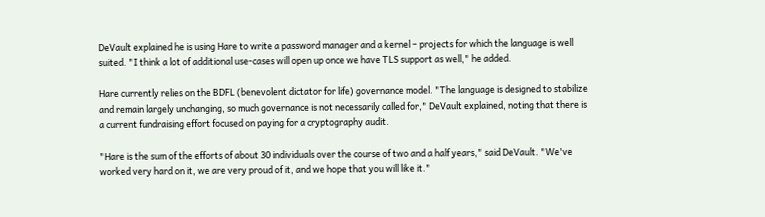DeVault explained he is using Hare to write a password manager and a kernel – projects for which the language is well suited. "I think a lot of additional use-cases will open up once we have TLS support as well," he added.

Hare currently relies on the BDFL (benevolent dictator for life) governance model. "The language is designed to stabilize and remain largely unchanging, so much governance is not necessarily called for," DeVault explained, noting that there is a current fundraising effort focused on paying for a cryptography audit.

"Hare is the sum of the efforts of about 30 individuals over the course of two and a half years," said DeVault. "We've worked very hard on it, we are very proud of it, and we hope that you will like it."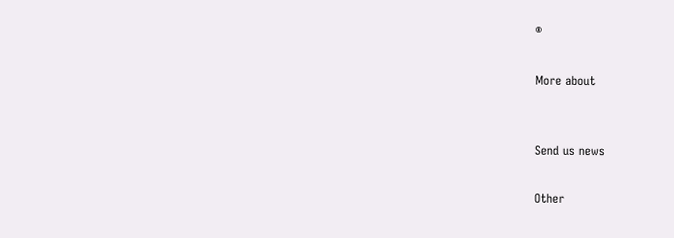®

More about


Send us news

Other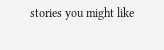stories you might like